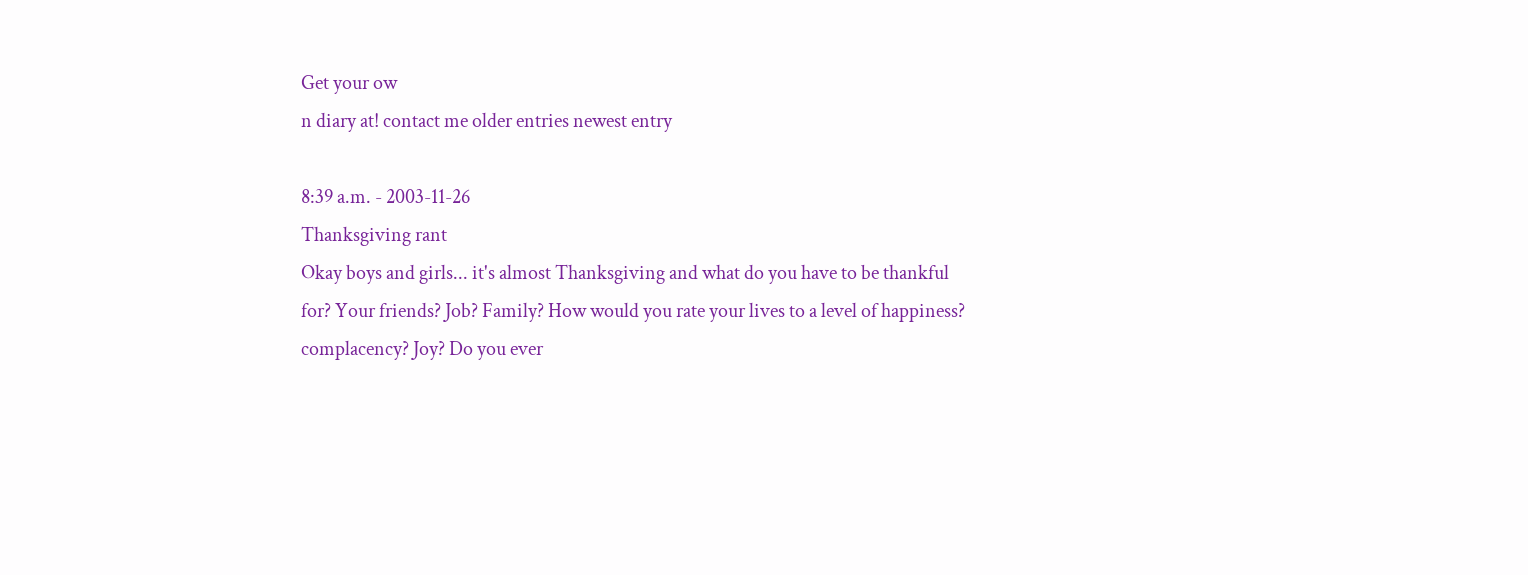Get your ow
n diary at! contact me older entries newest entry

8:39 a.m. - 2003-11-26
Thanksgiving rant
Okay boys and girls... it's almost Thanksgiving and what do you have to be thankful for? Your friends? Job? Family? How would you rate your lives to a level of happiness? complacency? Joy? Do you ever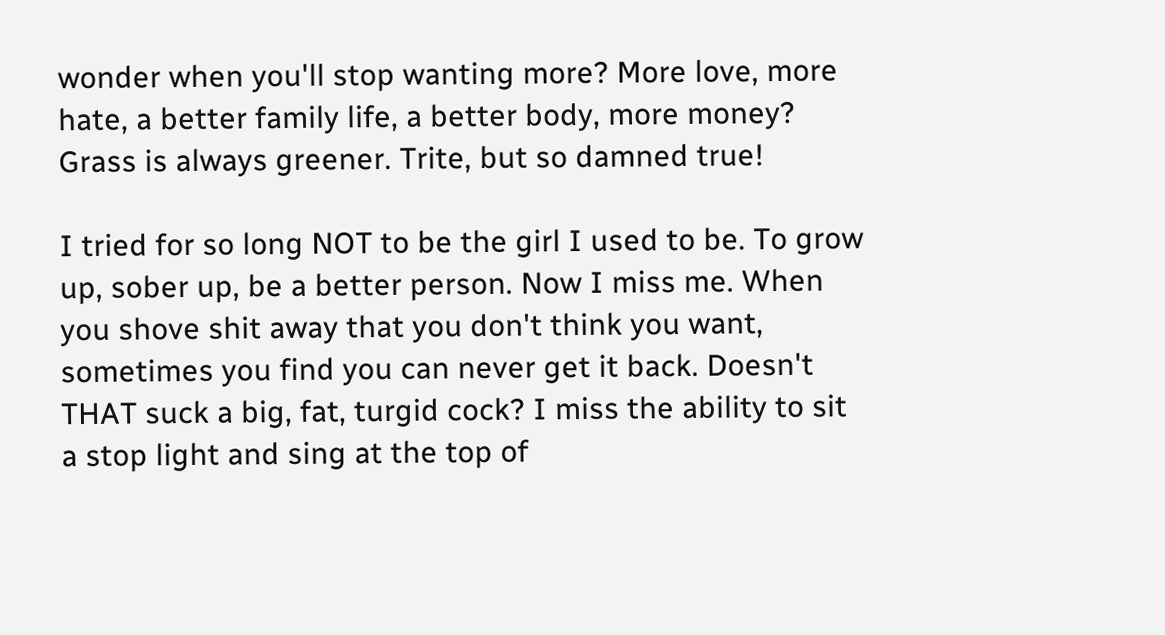wonder when you'll stop wanting more? More love, more hate, a better family life, a better body, more money? Grass is always greener. Trite, but so damned true!

I tried for so long NOT to be the girl I used to be. To grow up, sober up, be a better person. Now I miss me. When you shove shit away that you don't think you want, sometimes you find you can never get it back. Doesn't THAT suck a big, fat, turgid cock? I miss the ability to sit a stop light and sing at the top of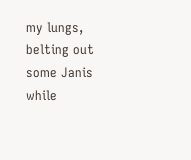my lungs, belting out some Janis while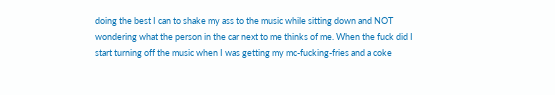doing the best I can to shake my ass to the music while sitting down and NOT wondering what the person in the car next to me thinks of me. When the fuck did I start turning off the music when I was getting my mc-fucking-fries and a coke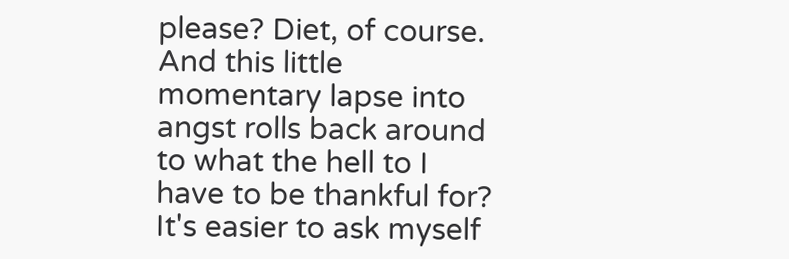please? Diet, of course. And this little momentary lapse into angst rolls back around to what the hell to I have to be thankful for? It's easier to ask myself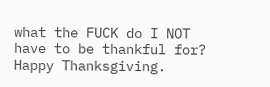what the FUCK do I NOT have to be thankful for? Happy Thanksgiving.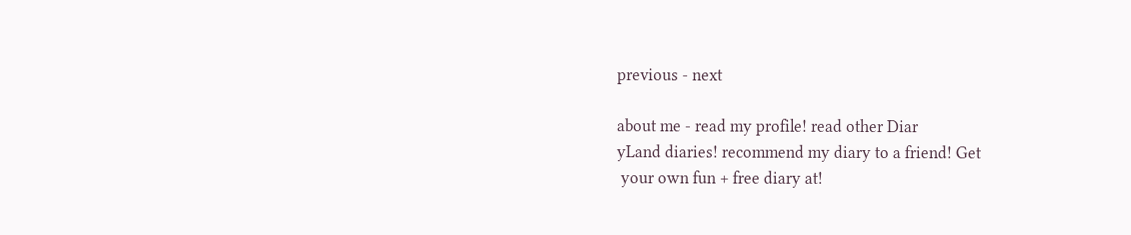previous - next

about me - read my profile! read other Diar
yLand diaries! recommend my diary to a friend! Get
 your own fun + free diary at!